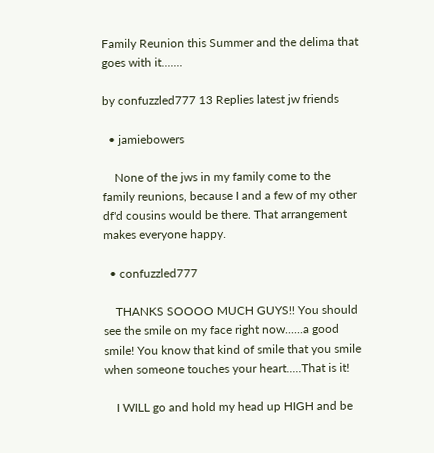Family Reunion this Summer and the delima that goes with it.......

by confuzzled777 13 Replies latest jw friends

  • jamiebowers

    None of the jws in my family come to the family reunions, because I and a few of my other df'd cousins would be there. That arrangement makes everyone happy.

  • confuzzled777

    THANKS SOOOO MUCH GUYS!! You should see the smile on my face right now......a good smile! You know that kind of smile that you smile when someone touches your heart.....That is it!

    I WILL go and hold my head up HIGH and be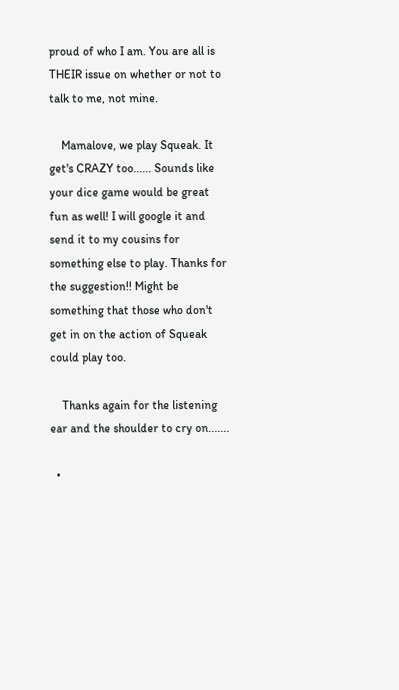proud of who I am. You are all is THEIR issue on whether or not to talk to me, not mine.

    Mamalove, we play Squeak. It get's CRAZY too...... Sounds like your dice game would be great fun as well! I will google it and send it to my cousins for something else to play. Thanks for the suggestion!! Might be something that those who don't get in on the action of Squeak could play too.

    Thanks again for the listening ear and the shoulder to cry on.......

  •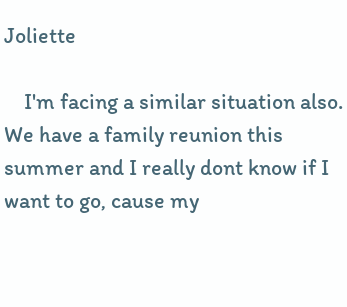Joliette

    I'm facing a similar situation also. We have a family reunion this summer and I really dont know if I want to go, cause my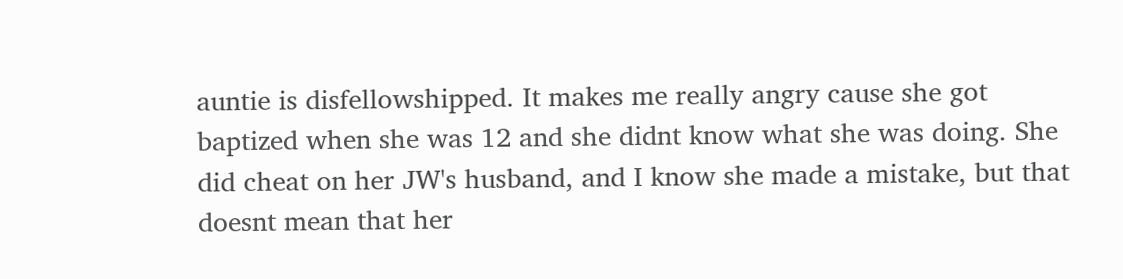auntie is disfellowshipped. It makes me really angry cause she got baptized when she was 12 and she didnt know what she was doing. She did cheat on her JW's husband, and I know she made a mistake, but that doesnt mean that her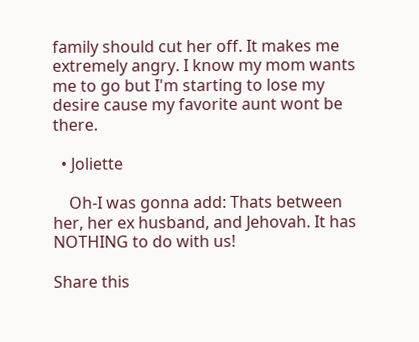family should cut her off. It makes me extremely angry. I know my mom wants me to go but I'm starting to lose my desire cause my favorite aunt wont be there.

  • Joliette

    Oh-I was gonna add: Thats between her, her ex husband, and Jehovah. It has NOTHING to do with us!

Share this